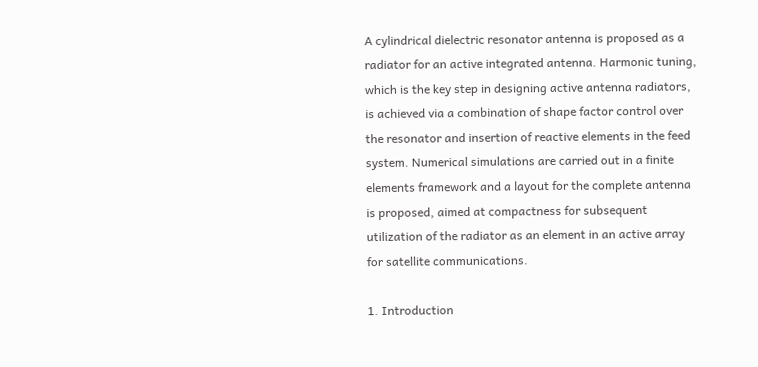A cylindrical dielectric resonator antenna is proposed as a radiator for an active integrated antenna. Harmonic tuning, which is the key step in designing active antenna radiators, is achieved via a combination of shape factor control over the resonator and insertion of reactive elements in the feed system. Numerical simulations are carried out in a finite elements framework and a layout for the complete antenna is proposed, aimed at compactness for subsequent utilization of the radiator as an element in an active array for satellite communications.

1. Introduction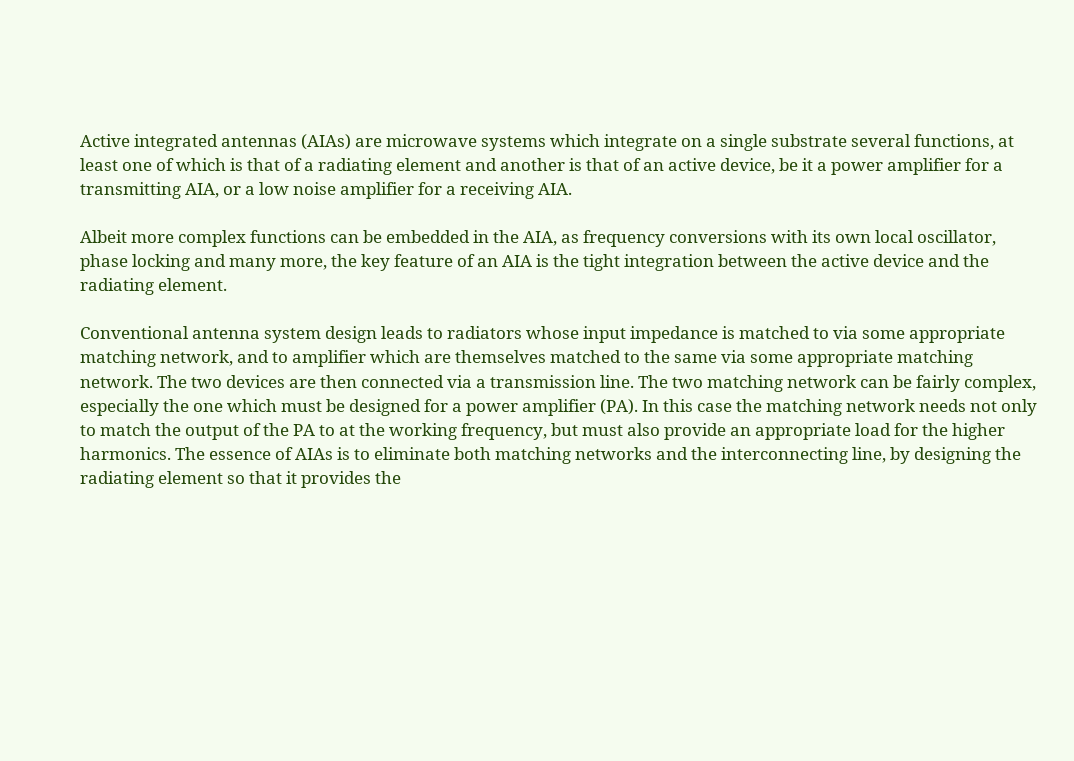Active integrated antennas (AIAs) are microwave systems which integrate on a single substrate several functions, at least one of which is that of a radiating element and another is that of an active device, be it a power amplifier for a transmitting AIA, or a low noise amplifier for a receiving AIA.

Albeit more complex functions can be embedded in the AIA, as frequency conversions with its own local oscillator, phase locking and many more, the key feature of an AIA is the tight integration between the active device and the radiating element.

Conventional antenna system design leads to radiators whose input impedance is matched to via some appropriate matching network, and to amplifier which are themselves matched to the same via some appropriate matching network. The two devices are then connected via a transmission line. The two matching network can be fairly complex, especially the one which must be designed for a power amplifier (PA). In this case the matching network needs not only to match the output of the PA to at the working frequency, but must also provide an appropriate load for the higher harmonics. The essence of AIAs is to eliminate both matching networks and the interconnecting line, by designing the radiating element so that it provides the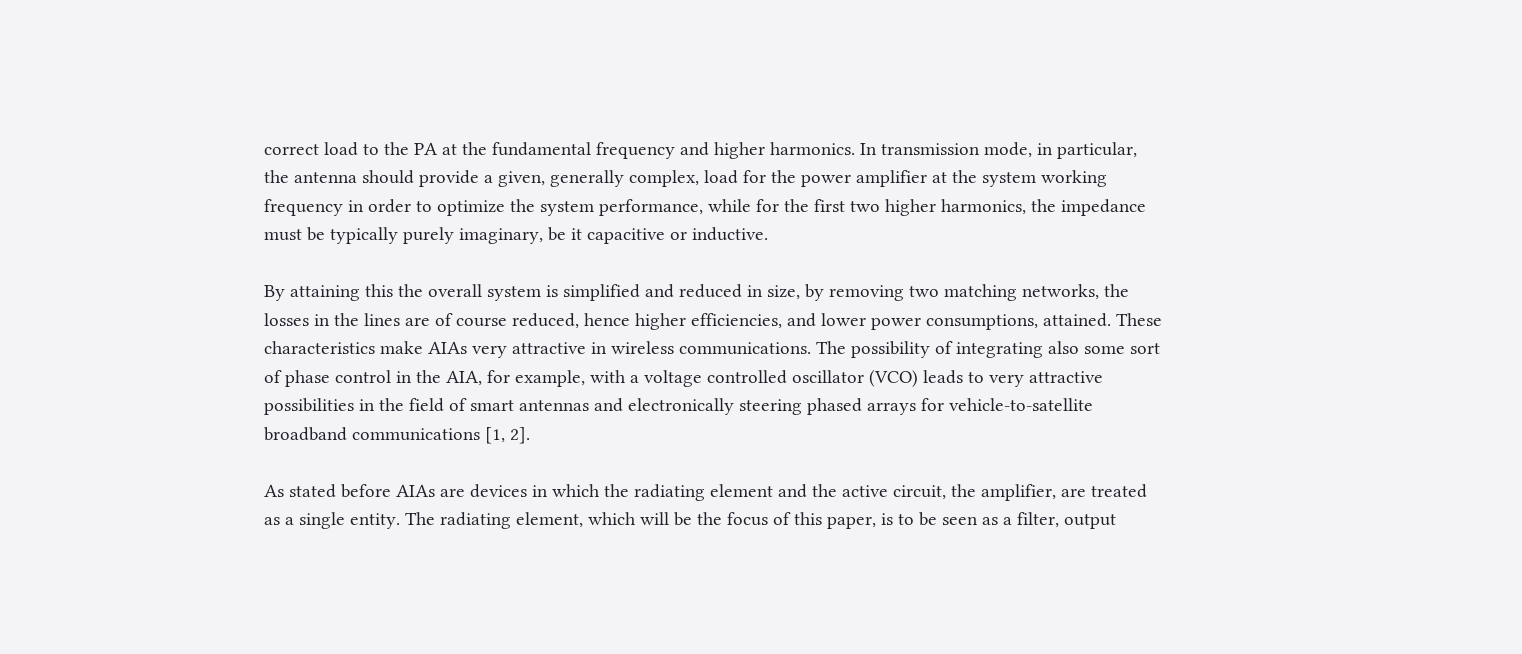correct load to the PA at the fundamental frequency and higher harmonics. In transmission mode, in particular, the antenna should provide a given, generally complex, load for the power amplifier at the system working frequency in order to optimize the system performance, while for the first two higher harmonics, the impedance must be typically purely imaginary, be it capacitive or inductive.

By attaining this the overall system is simplified and reduced in size, by removing two matching networks, the losses in the lines are of course reduced, hence higher efficiencies, and lower power consumptions, attained. These characteristics make AIAs very attractive in wireless communications. The possibility of integrating also some sort of phase control in the AIA, for example, with a voltage controlled oscillator (VCO) leads to very attractive possibilities in the field of smart antennas and electronically steering phased arrays for vehicle-to-satellite broadband communications [1, 2].

As stated before AIAs are devices in which the radiating element and the active circuit, the amplifier, are treated as a single entity. The radiating element, which will be the focus of this paper, is to be seen as a filter, output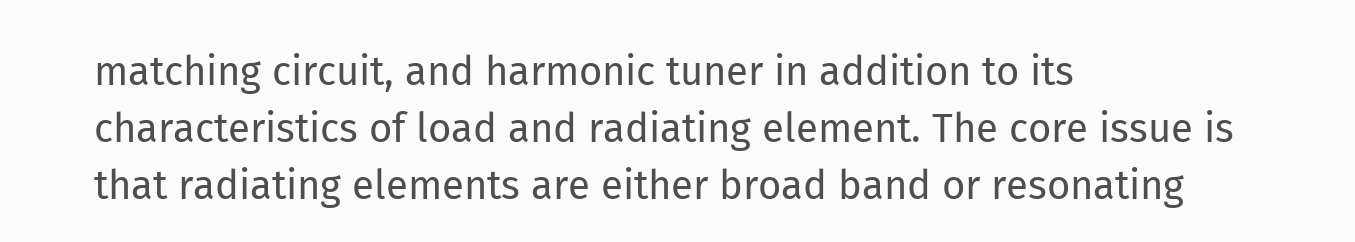matching circuit, and harmonic tuner in addition to its characteristics of load and radiating element. The core issue is that radiating elements are either broad band or resonating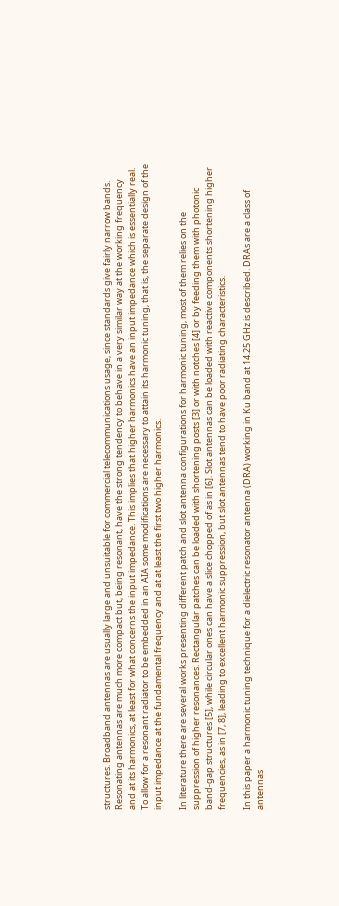structures. Broadband antennas are usually large and unsuitable for commercial telecommunications usage, since standards give fairly narrow bands. Resonating antennas are much more compact but, being resonant, have the strong tendency to behave in a very similar way at the working frequency and at its harmonics, at least for what concerns the input impedance. This implies that higher harmonics have an input impedance which is essentially real. To allow for a resonant radiator to be embedded in an AIA some modifications are necessary to attain its harmonic tuning, that is, the separate design of the input impedance at the fundamental frequency and at at least the first two higher harmonics.

In literature there are several works presenting different patch and slot antenna configurations for harmonic tuning, most of them relies on the suppression of higher resonances. Rectangular patches can be loaded with shortening posts [3] or with notches [4] or by feeding them with photonic band-gap structures [5], while circular ones can have a slice chopped of as in [6]. Slot antennas can be loaded with reactive components shortening higher frequencies, as in [7, 8], leading to excellent harmonic suppression, but slot antennas tend to have poor radiating characteristics.

In this paper a harmonic tuning technique for a dielectric resonator antenna (DRA) working in Ku band at 14.25 GHz is described. DRAs are a class of antennas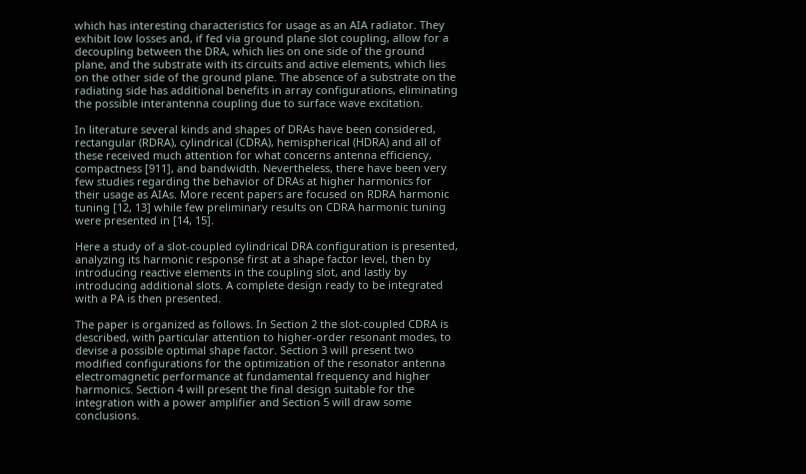which has interesting characteristics for usage as an AIA radiator. They exhibit low losses and, if fed via ground plane slot coupling, allow for a decoupling between the DRA, which lies on one side of the ground plane, and the substrate with its circuits and active elements, which lies on the other side of the ground plane. The absence of a substrate on the radiating side has additional benefits in array configurations, eliminating the possible interantenna coupling due to surface wave excitation.

In literature several kinds and shapes of DRAs have been considered, rectangular (RDRA), cylindrical (CDRA), hemispherical (HDRA) and all of these received much attention for what concerns antenna efficiency, compactness [911], and bandwidth. Nevertheless, there have been very few studies regarding the behavior of DRAs at higher harmonics for their usage as AIAs. More recent papers are focused on RDRA harmonic tuning [12, 13] while few preliminary results on CDRA harmonic tuning were presented in [14, 15].

Here a study of a slot-coupled cylindrical DRA configuration is presented, analyzing its harmonic response first at a shape factor level, then by introducing reactive elements in the coupling slot, and lastly by introducing additional slots. A complete design ready to be integrated with a PA is then presented.

The paper is organized as follows. In Section 2 the slot-coupled CDRA is described, with particular attention to higher-order resonant modes, to devise a possible optimal shape factor. Section 3 will present two modified configurations for the optimization of the resonator antenna electromagnetic performance at fundamental frequency and higher harmonics. Section 4 will present the final design suitable for the integration with a power amplifier and Section 5 will draw some conclusions.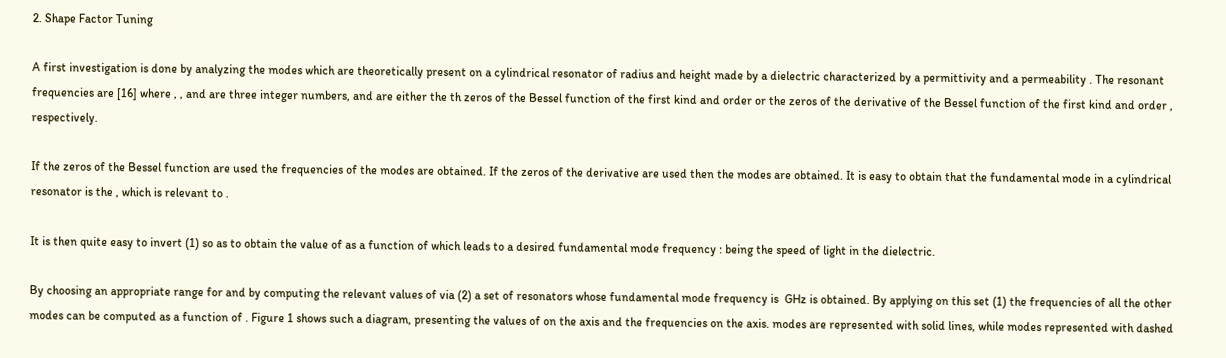2. Shape Factor Tuning

A first investigation is done by analyzing the modes which are theoretically present on a cylindrical resonator of radius and height made by a dielectric characterized by a permittivity and a permeability . The resonant frequencies are [16] where , , and are three integer numbers, and are either the th zeros of the Bessel function of the first kind and order or the zeros of the derivative of the Bessel function of the first kind and order , respectively.

If the zeros of the Bessel function are used the frequencies of the modes are obtained. If the zeros of the derivative are used then the modes are obtained. It is easy to obtain that the fundamental mode in a cylindrical resonator is the , which is relevant to .

It is then quite easy to invert (1) so as to obtain the value of as a function of which leads to a desired fundamental mode frequency : being the speed of light in the dielectric.

By choosing an appropriate range for and by computing the relevant values of via (2) a set of resonators whose fundamental mode frequency is  GHz is obtained. By applying on this set (1) the frequencies of all the other modes can be computed as a function of . Figure 1 shows such a diagram, presenting the values of on the axis and the frequencies on the axis. modes are represented with solid lines, while modes represented with dashed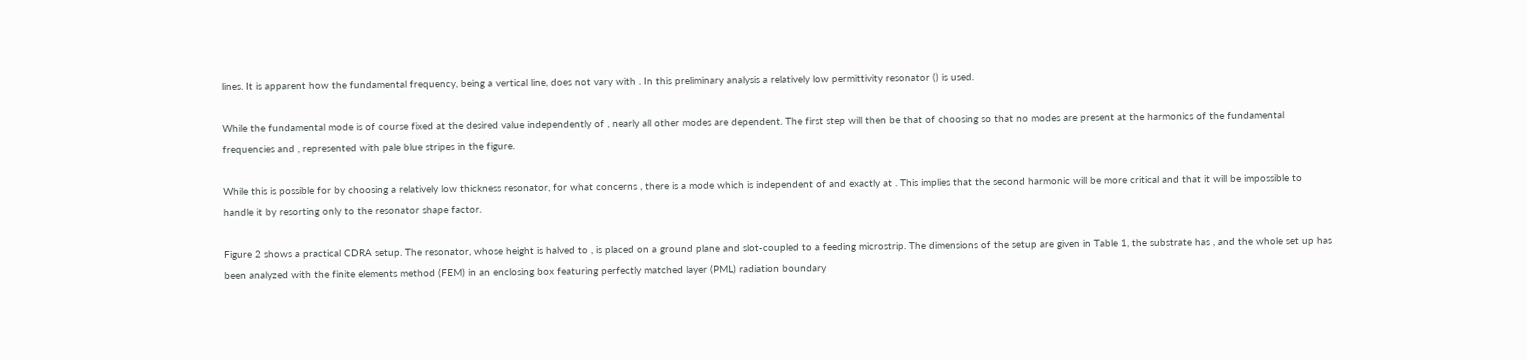lines. It is apparent how the fundamental frequency, being a vertical line, does not vary with . In this preliminary analysis a relatively low permittivity resonator () is used.

While the fundamental mode is of course fixed at the desired value independently of , nearly all other modes are dependent. The first step will then be that of choosing so that no modes are present at the harmonics of the fundamental frequencies and , represented with pale blue stripes in the figure.

While this is possible for by choosing a relatively low thickness resonator, for what concerns , there is a mode which is independent of and exactly at . This implies that the second harmonic will be more critical and that it will be impossible to handle it by resorting only to the resonator shape factor.

Figure 2 shows a practical CDRA setup. The resonator, whose height is halved to , is placed on a ground plane and slot-coupled to a feeding microstrip. The dimensions of the setup are given in Table 1, the substrate has , and the whole set up has been analyzed with the finite elements method (FEM) in an enclosing box featuring perfectly matched layer (PML) radiation boundary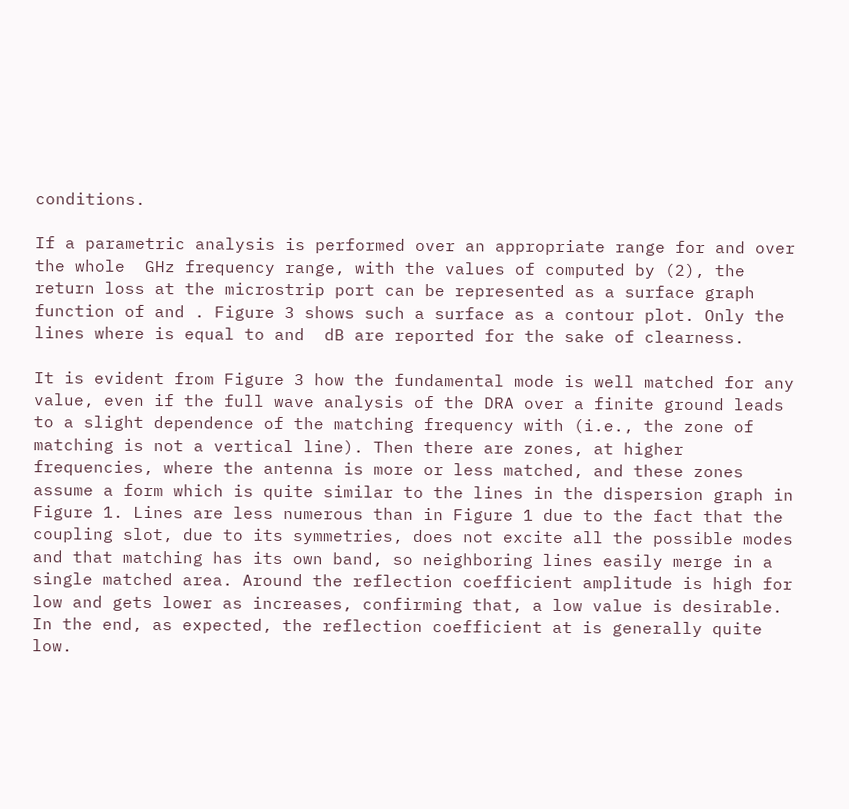conditions.

If a parametric analysis is performed over an appropriate range for and over the whole  GHz frequency range, with the values of computed by (2), the return loss at the microstrip port can be represented as a surface graph function of and . Figure 3 shows such a surface as a contour plot. Only the lines where is equal to and  dB are reported for the sake of clearness.

It is evident from Figure 3 how the fundamental mode is well matched for any value, even if the full wave analysis of the DRA over a finite ground leads to a slight dependence of the matching frequency with (i.e., the zone of matching is not a vertical line). Then there are zones, at higher frequencies, where the antenna is more or less matched, and these zones assume a form which is quite similar to the lines in the dispersion graph in Figure 1. Lines are less numerous than in Figure 1 due to the fact that the coupling slot, due to its symmetries, does not excite all the possible modes and that matching has its own band, so neighboring lines easily merge in a single matched area. Around the reflection coefficient amplitude is high for low and gets lower as increases, confirming that, a low value is desirable. In the end, as expected, the reflection coefficient at is generally quite low.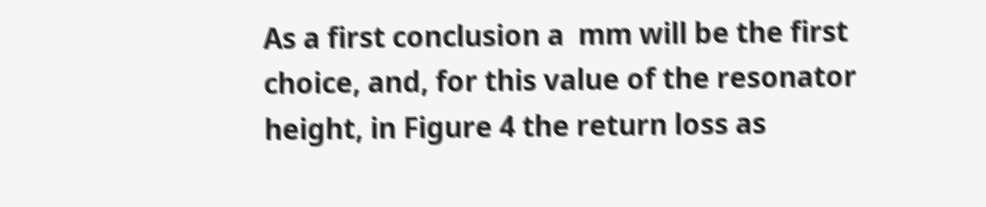As a first conclusion a  mm will be the first choice, and, for this value of the resonator height, in Figure 4 the return loss as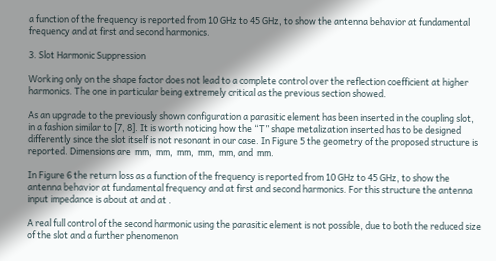a function of the frequency is reported from 10 GHz to 45 GHz, to show the antenna behavior at fundamental frequency and at first and second harmonics.

3. Slot Harmonic Suppression

Working only on the shape factor does not lead to a complete control over the reflection coefficient at higher harmonics. The one in particular being extremely critical as the previous section showed.

As an upgrade to the previously shown configuration a parasitic element has been inserted in the coupling slot, in a fashion similar to [7, 8]. It is worth noticing how the “T” shape metalization inserted has to be designed differently since the slot itself is not resonant in our case. In Figure 5 the geometry of the proposed structure is reported. Dimensions are  mm,  mm,  mm,  mm,  mm, and  mm.

In Figure 6 the return loss as a function of the frequency is reported from 10 GHz to 45 GHz, to show the antenna behavior at fundamental frequency and at first and second harmonics. For this structure the antenna input impedance is about at and at .

A real full control of the second harmonic using the parasitic element is not possible, due to both the reduced size of the slot and a further phenomenon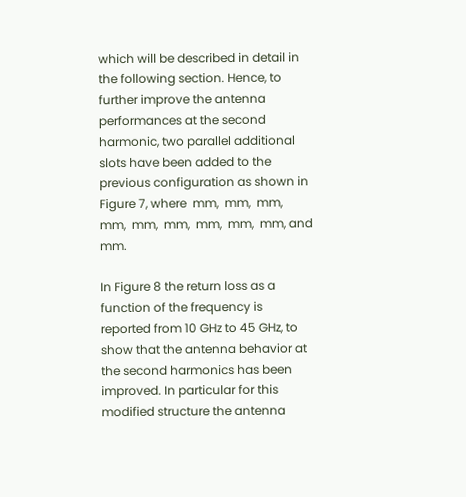which will be described in detail in the following section. Hence, to further improve the antenna performances at the second harmonic, two parallel additional slots have been added to the previous configuration as shown in Figure 7, where  mm,  mm,  mm,  mm,  mm,  mm,  mm,  mm,  mm, and  mm.

In Figure 8 the return loss as a function of the frequency is reported from 10 GHz to 45 GHz, to show that the antenna behavior at the second harmonics has been improved. In particular for this modified structure the antenna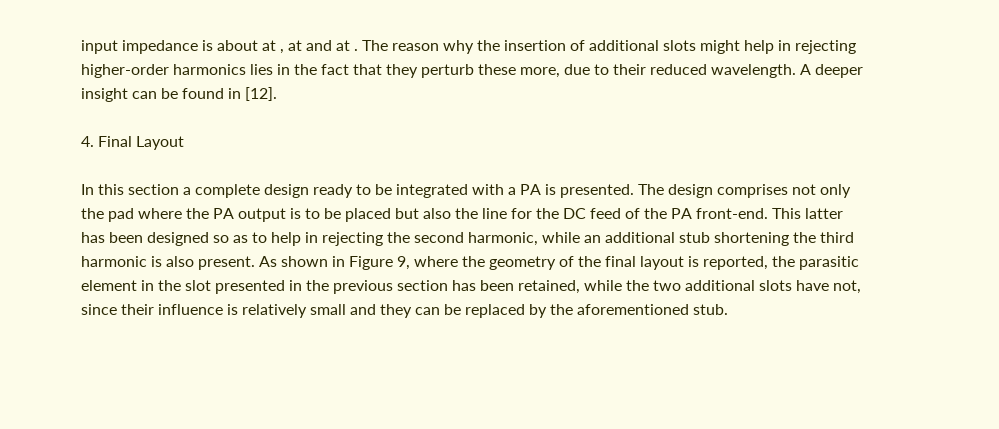input impedance is about at , at and at . The reason why the insertion of additional slots might help in rejecting higher-order harmonics lies in the fact that they perturb these more, due to their reduced wavelength. A deeper insight can be found in [12].

4. Final Layout

In this section a complete design ready to be integrated with a PA is presented. The design comprises not only the pad where the PA output is to be placed but also the line for the DC feed of the PA front-end. This latter has been designed so as to help in rejecting the second harmonic, while an additional stub shortening the third harmonic is also present. As shown in Figure 9, where the geometry of the final layout is reported, the parasitic element in the slot presented in the previous section has been retained, while the two additional slots have not, since their influence is relatively small and they can be replaced by the aforementioned stub.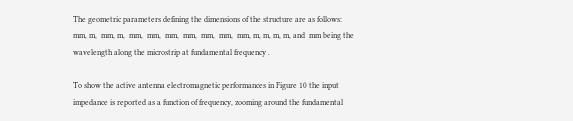The geometric parameters defining the dimensions of the structure are as follows:  mm, m,  mm, m,  mm,  mm,  mm,  mm,  mm,  mm,  mm, m, m, m, m, and  mm being the wavelength along the microstrip at fundamental frequency .

To show the active antenna electromagnetic performances in Figure 10 the input impedance is reported as a function of frequency, zooming around the fundamental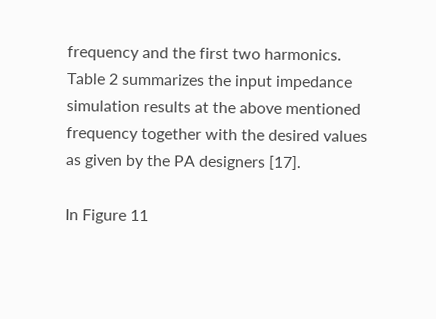frequency and the first two harmonics. Table 2 summarizes the input impedance simulation results at the above mentioned frequency together with the desired values as given by the PA designers [17].

In Figure 11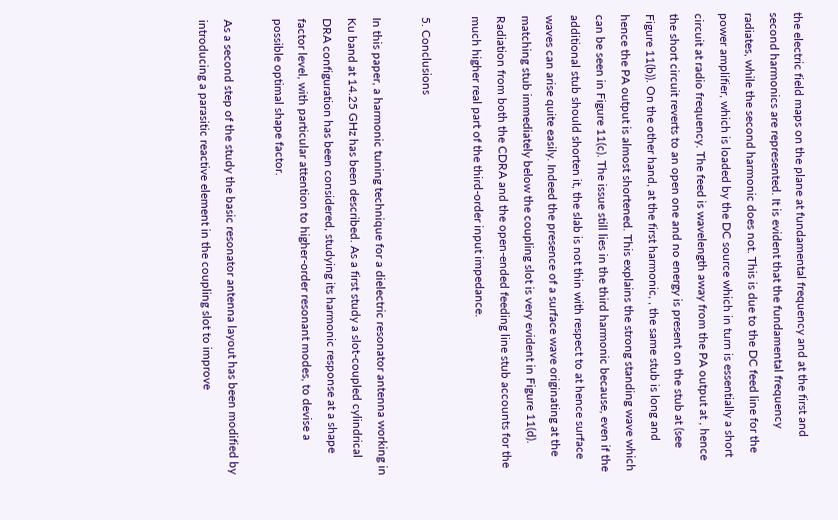the electric field maps on the plane at fundamental frequency and at the first and second harmonics are represented. It is evident that the fundamental frequency radiates, while the second harmonic does not. This is due to the DC feed line for the power amplifier, which is loaded by the DC source which in turn is essentially a short circuit at radio frequency. The feed is wavelength away from the PA output at , hence the short circuit reverts to an open one and no energy is present on the stub at (see Figure 11(b)). On the other hand, at the first harmonic, , the same stub is long and hence the PA output is almost shortened. This explains the strong standing wave which can be seen in Figure 11(c). The issue still lies in the third harmonic because, even if the additional stub should shorten it, the slab is not thin with respect to at hence surface waves can arise quite easily. Indeed the presence of a surface wave originating at the matching stub immediately below the coupling slot is very evident in Figure 11(d). Radiation from both the CDRA and the open-ended feeding line stub accounts for the much higher real part of the third-order input impedance.

5. Conclusions

In this paper, a harmonic tuning technique for a dielectric resonator antenna working in Ku band at 14.25 GHz has been described. As a first study a slot-coupled cylindrical DRA configuration has been considered, studying its harmonic response at a shape factor level, with particular attention to higher-order resonant modes, to devise a possible optimal shape factor.

As a second step of the study the basic resonator antenna layout has been modified by introducing a parasitic reactive element in the coupling slot to improve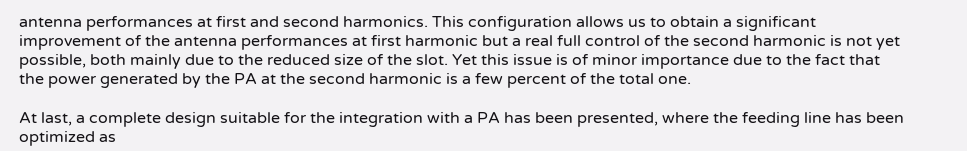antenna performances at first and second harmonics. This configuration allows us to obtain a significant improvement of the antenna performances at first harmonic but a real full control of the second harmonic is not yet possible, both mainly due to the reduced size of the slot. Yet this issue is of minor importance due to the fact that the power generated by the PA at the second harmonic is a few percent of the total one.

At last, a complete design suitable for the integration with a PA has been presented, where the feeding line has been optimized as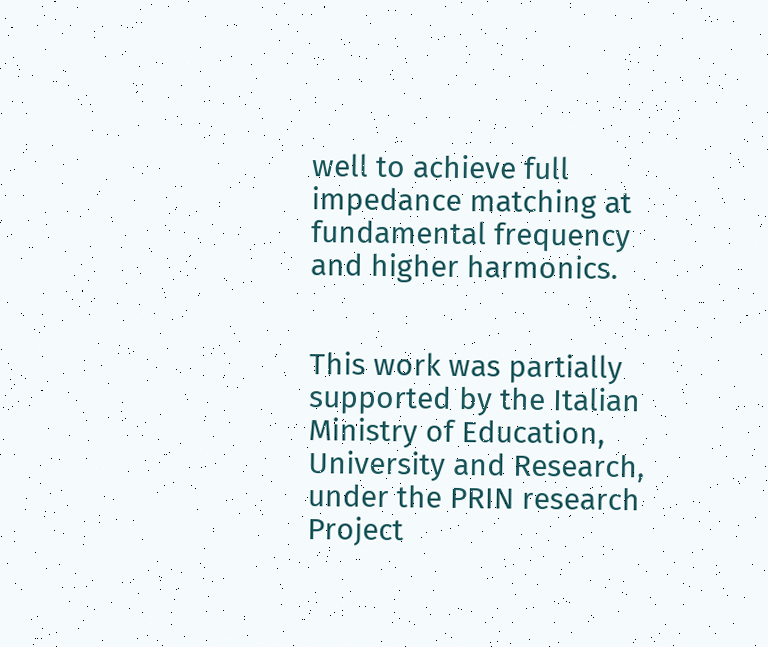well to achieve full impedance matching at fundamental frequency and higher harmonics.


This work was partially supported by the Italian Ministry of Education, University and Research, under the PRIN research Project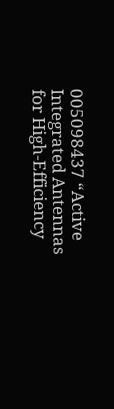005098437 “Active Integrated Antennas for High-Efficiency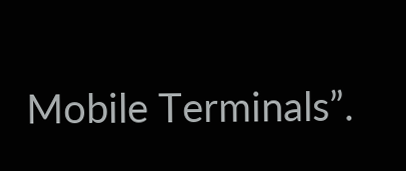Mobile Terminals”.